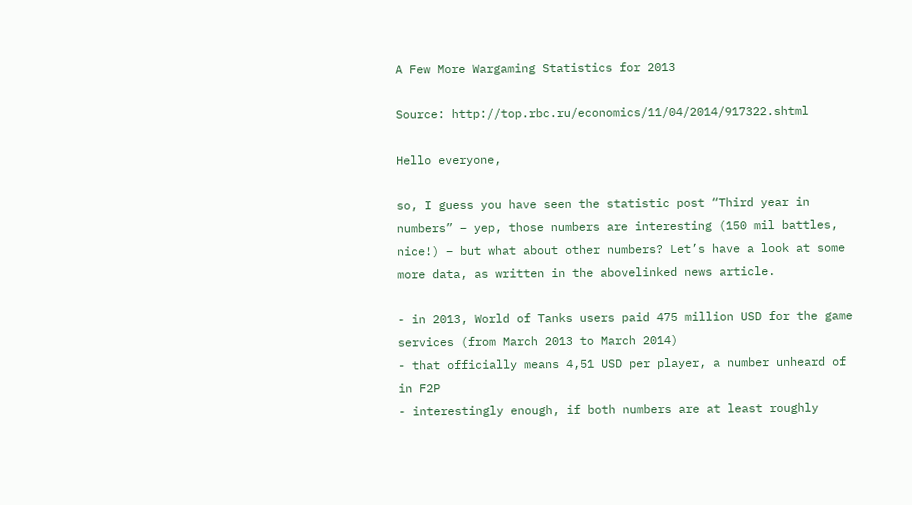A Few More Wargaming Statistics for 2013

Source: http://top.rbc.ru/economics/11/04/2014/917322.shtml

Hello everyone,

so, I guess you have seen the statistic post “Third year in numbers” – yep, those numbers are interesting (150 mil battles, nice!) – but what about other numbers? Let’s have a look at some more data, as written in the abovelinked news article.

- in 2013, World of Tanks users paid 475 million USD for the game services (from March 2013 to March 2014)
- that officially means 4,51 USD per player, a number unheard of in F2P
- interestingly enough, if both numbers are at least roughly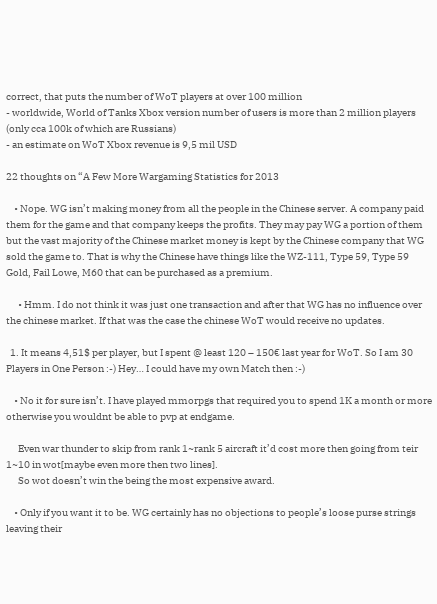correct, that puts the number of WoT players at over 100 million
- worldwide, World of Tanks Xbox version number of users is more than 2 million players (only cca 100k of which are Russians)
- an estimate on WoT Xbox revenue is 9,5 mil USD

22 thoughts on “A Few More Wargaming Statistics for 2013

    • Nope. WG isn’t making money from all the people in the Chinese server. A company paid them for the game and that company keeps the profits. They may pay WG a portion of them but the vast majority of the Chinese market money is kept by the Chinese company that WG sold the game to. That is why the Chinese have things like the WZ-111, Type 59, Type 59 Gold, Fail Lowe, M60 that can be purchased as a premium.

      • Hmm. I do not think it was just one transaction and after that WG has no influence over the chinese market. If that was the case the chinese WoT would receive no updates.

  1. It means 4,51$ per player, but I spent @ least 120 – 150€ last year for WoT. So I am 30 Players in One Person :-) Hey… I could have my own Match then :-)

    • No it for sure isn’t. I have played mmorpgs that required you to spend 1K a month or more otherwise you wouldnt be able to pvp at endgame.

      Even war thunder to skip from rank 1~rank 5 aircraft it’d cost more then going from teir 1~10 in wot[maybe even more then two lines].
      So wot doesn’t win the being the most expensive award.

    • Only if you want it to be. WG certainly has no objections to people’s loose purse strings leaving their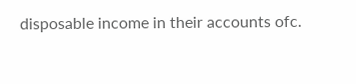disposable income in their accounts ofc.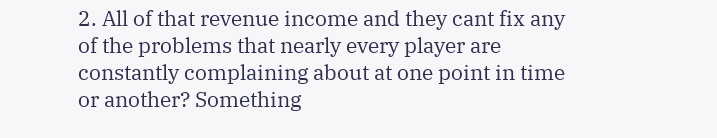2. All of that revenue income and they cant fix any of the problems that nearly every player are constantly complaining about at one point in time or another? Something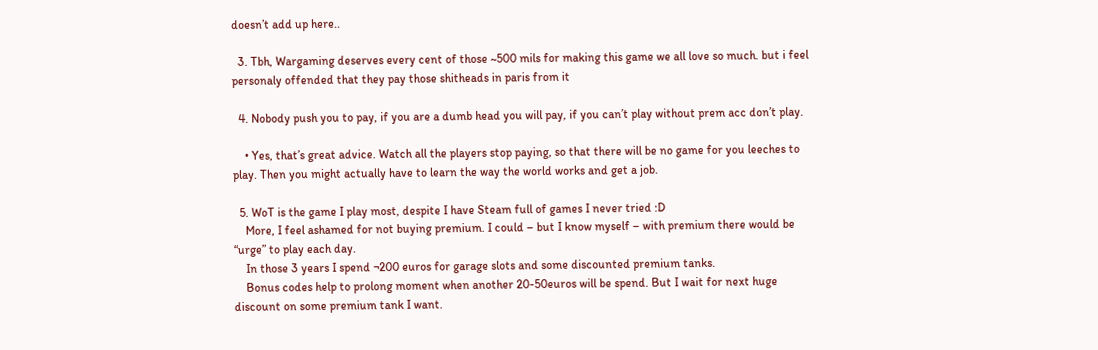doesn’t add up here..

  3. Tbh, Wargaming deserves every cent of those ~500 mils for making this game we all love so much. but i feel personaly offended that they pay those shitheads in paris from it

  4. Nobody push you to pay, if you are a dumb head you will pay, if you can’t play without prem acc don’t play.

    • Yes, that’s great advice. Watch all the players stop paying, so that there will be no game for you leeches to play. Then you might actually have to learn the way the world works and get a job.

  5. WoT is the game I play most, despite I have Steam full of games I never tried :D
    More, I feel ashamed for not buying premium. I could – but I know myself – with premium there would be “urge” to play each day.
    In those 3 years I spend ¬200 euros for garage slots and some discounted premium tanks.
    Bonus codes help to prolong moment when another 20-50euros will be spend. But I wait for next huge discount on some premium tank I want.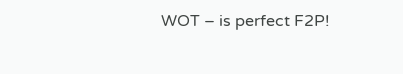WOT – is perfect F2P!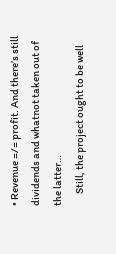• Revenue =/= profit. And there’s still dividends and whatnot taken out of the latter…
      Still, the project ought to be well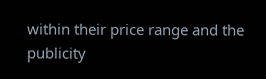within their price range and the publicity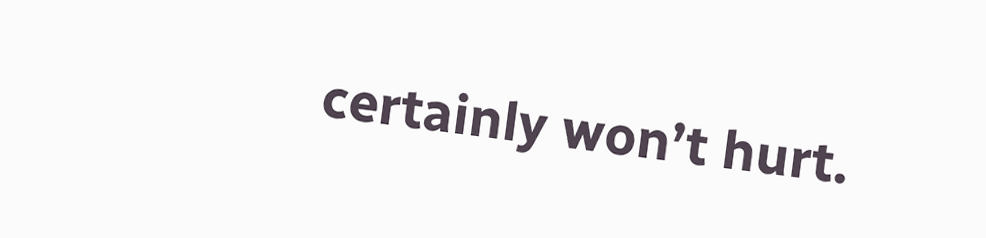certainly won’t hurt.